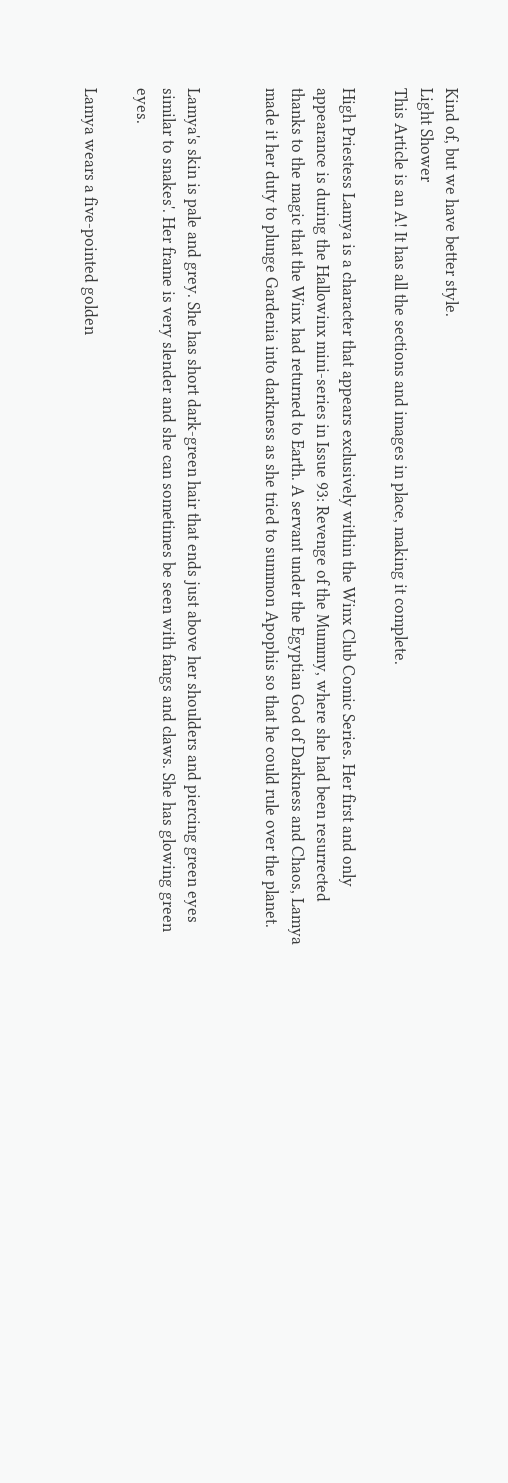Kind of, but we have better style.
Light Shower
This Article is an A! It has all the sections and images in place, making it complete.

High Priestess Lamya is a character that appears exclusively within the Winx Club Comic Series. Her first and only appearance is during the Hallowinx mini-series in Issue 93: Revenge of the Mummy, where she had been resurrected thanks to the magic that the Winx had returned to Earth. A servant under the Egyptian God of Darkness and Chaos, Lamya made it her duty to plunge Gardenia into darkness as she tried to summon Apophis so that he could rule over the planet.


Lamya's skin is pale and grey. She has short dark-green hair that ends just above her shoulders and piercing green eyes similar to snakes'. Her frame is very slender and she can sometimes be seen with fangs and claws. She has glowing green eyes.

Lamya wears a five-pointed golden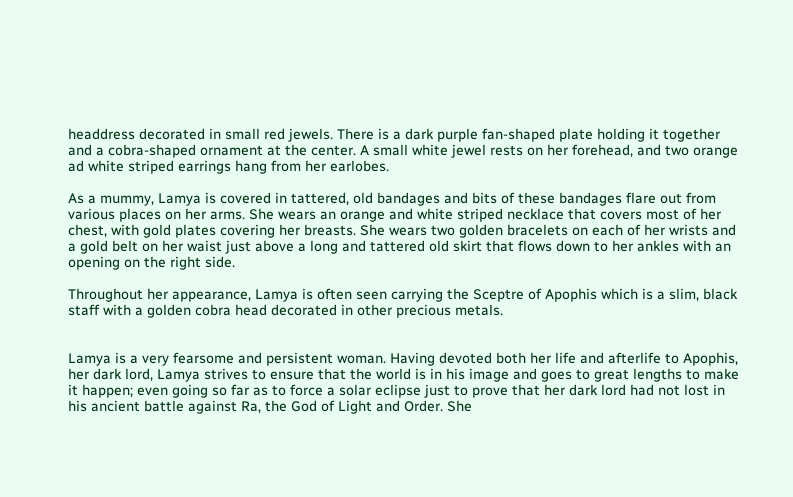headdress decorated in small red jewels. There is a dark purple fan-shaped plate holding it together and a cobra-shaped ornament at the center. A small white jewel rests on her forehead, and two orange ad white striped earrings hang from her earlobes.

As a mummy, Lamya is covered in tattered, old bandages and bits of these bandages flare out from various places on her arms. She wears an orange and white striped necklace that covers most of her chest, with gold plates covering her breasts. She wears two golden bracelets on each of her wrists and a gold belt on her waist just above a long and tattered old skirt that flows down to her ankles with an opening on the right side.

Throughout her appearance, Lamya is often seen carrying the Sceptre of Apophis which is a slim, black staff with a golden cobra head decorated in other precious metals.


Lamya is a very fearsome and persistent woman. Having devoted both her life and afterlife to Apophis, her dark lord, Lamya strives to ensure that the world is in his image and goes to great lengths to make it happen; even going so far as to force a solar eclipse just to prove that her dark lord had not lost in his ancient battle against Ra, the God of Light and Order. She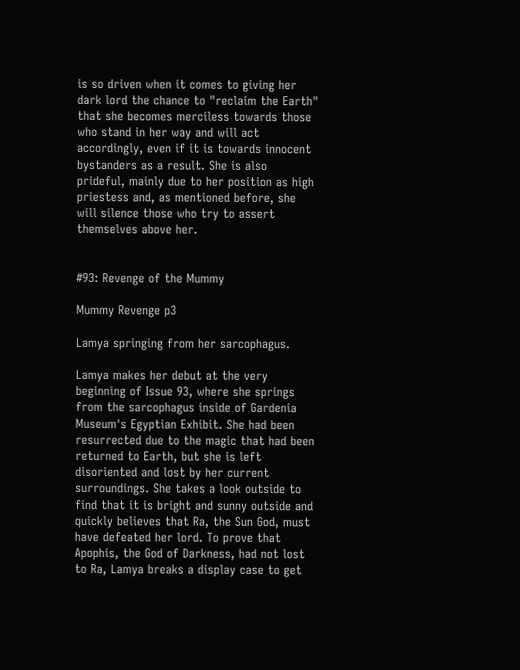is so driven when it comes to giving her dark lord the chance to "reclaim the Earth" that she becomes merciless towards those who stand in her way and will act accordingly, even if it is towards innocent bystanders as a result. She is also prideful, mainly due to her position as high priestess and, as mentioned before, she will silence those who try to assert themselves above her.


#93: Revenge of the Mummy

Mummy Revenge p3

Lamya springing from her sarcophagus.

Lamya makes her debut at the very beginning of Issue 93, where she springs from the sarcophagus inside of Gardenia Museum's Egyptian Exhibit. She had been resurrected due to the magic that had been returned to Earth, but she is left disoriented and lost by her current surroundings. She takes a look outside to find that it is bright and sunny outside and quickly believes that Ra, the Sun God, must have defeated her lord. To prove that Apophis, the God of Darkness, had not lost to Ra, Lamya breaks a display case to get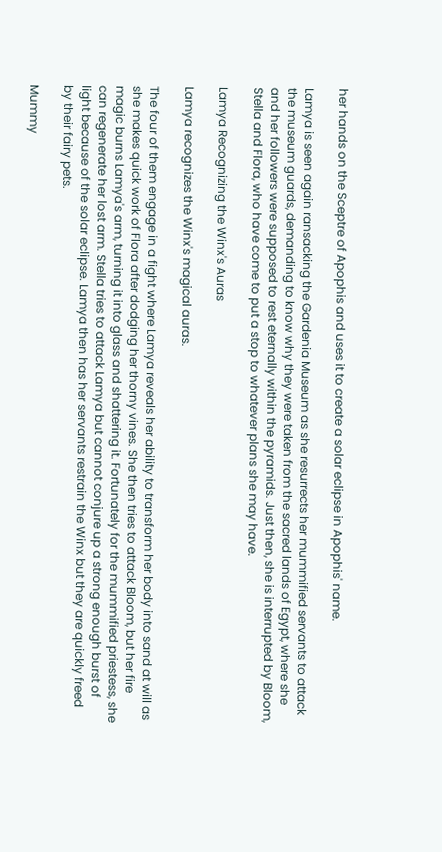her hands on the Sceptre of Apophis and uses it to create a solar eclipse in Apophis' name.

Lamya is seen again ransacking the Gardenia Museum as she resurrects her mummified servants to attack the museum guards, demanding to know why they were taken from the sacred lands of Egypt, where she and her followers were supposed to rest eternally within the pyramids. Just then, she is interrupted by Bloom, Stella and Flora, who have come to put a stop to whatever plans she may have.

Lamya Recognizing the Winx's Auras

Lamya recognizes the Winx's magical auras.

The four of them engage in a fight where Lamya reveals her ability to transform her body into sand at will as she makes quick work of Flora after dodging her thorny vines. She then tries to attack Bloom, but her fire magic burns Lamya's arm, turning it into glass and shattering it. Fortunately for the mummified priestess, she can regenerate her lost arm. Stella tries to attack Lamya but cannot conjure up a strong enough burst of light because of the solar eclipse. Lamya then has her servants restrain the Winx but they are quickly freed by their fairy pets.

Mummy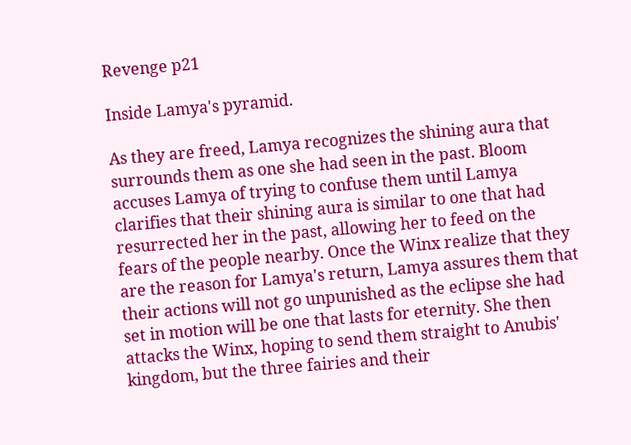Revenge p21

Inside Lamya's pyramid.

As they are freed, Lamya recognizes the shining aura that surrounds them as one she had seen in the past. Bloom accuses Lamya of trying to confuse them until Lamya clarifies that their shining aura is similar to one that had resurrected her in the past, allowing her to feed on the fears of the people nearby. Once the Winx realize that they are the reason for Lamya's return, Lamya assures them that their actions will not go unpunished as the eclipse she had set in motion will be one that lasts for eternity. She then attacks the Winx, hoping to send them straight to Anubis' kingdom, but the three fairies and their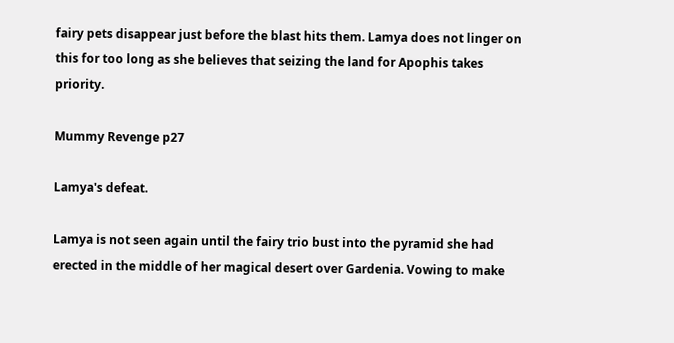fairy pets disappear just before the blast hits them. Lamya does not linger on this for too long as she believes that seizing the land for Apophis takes priority.

Mummy Revenge p27

Lamya's defeat.

Lamya is not seen again until the fairy trio bust into the pyramid she had erected in the middle of her magical desert over Gardenia. Vowing to make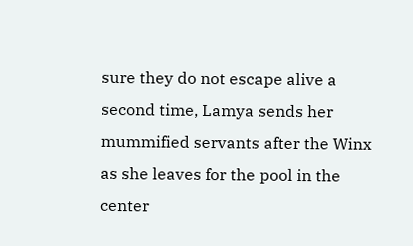sure they do not escape alive a second time, Lamya sends her mummified servants after the Winx as she leaves for the pool in the center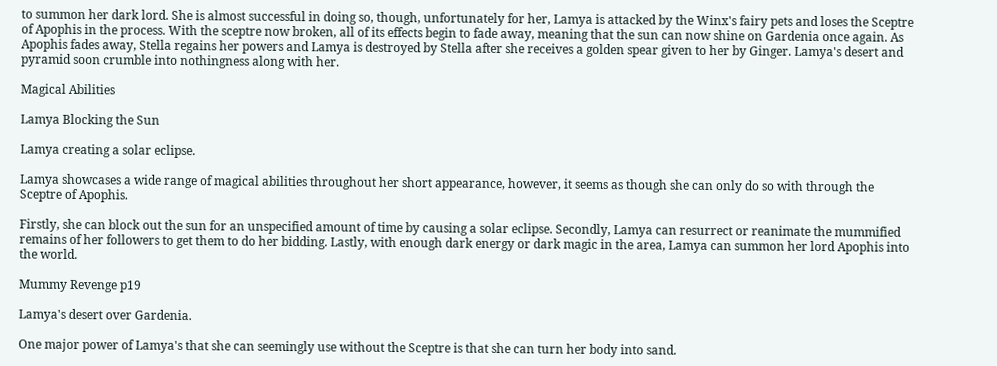to summon her dark lord. She is almost successful in doing so, though, unfortunately for her, Lamya is attacked by the Winx's fairy pets and loses the Sceptre of Apophis in the process. With the sceptre now broken, all of its effects begin to fade away, meaning that the sun can now shine on Gardenia once again. As Apophis fades away, Stella regains her powers and Lamya is destroyed by Stella after she receives a golden spear given to her by Ginger. Lamya's desert and pyramid soon crumble into nothingness along with her.

Magical Abilities

Lamya Blocking the Sun

Lamya creating a solar eclipse.

Lamya showcases a wide range of magical abilities throughout her short appearance, however, it seems as though she can only do so with through the Sceptre of Apophis.

Firstly, she can block out the sun for an unspecified amount of time by causing a solar eclipse. Secondly, Lamya can resurrect or reanimate the mummified remains of her followers to get them to do her bidding. Lastly, with enough dark energy or dark magic in the area, Lamya can summon her lord Apophis into the world.

Mummy Revenge p19

Lamya's desert over Gardenia.

One major power of Lamya's that she can seemingly use without the Sceptre is that she can turn her body into sand.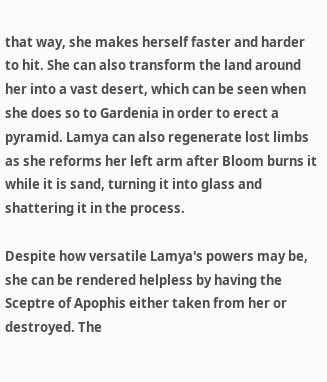that way, she makes herself faster and harder to hit. She can also transform the land around her into a vast desert, which can be seen when she does so to Gardenia in order to erect a pyramid. Lamya can also regenerate lost limbs as she reforms her left arm after Bloom burns it while it is sand, turning it into glass and shattering it in the process.

Despite how versatile Lamya's powers may be, she can be rendered helpless by having the Sceptre of Apophis either taken from her or destroyed. The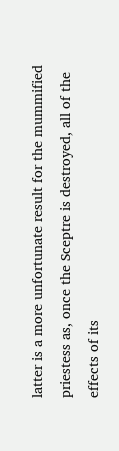latter is a more unfortunate result for the mummified priestess as, once the Sceptre is destroyed, all of the effects of its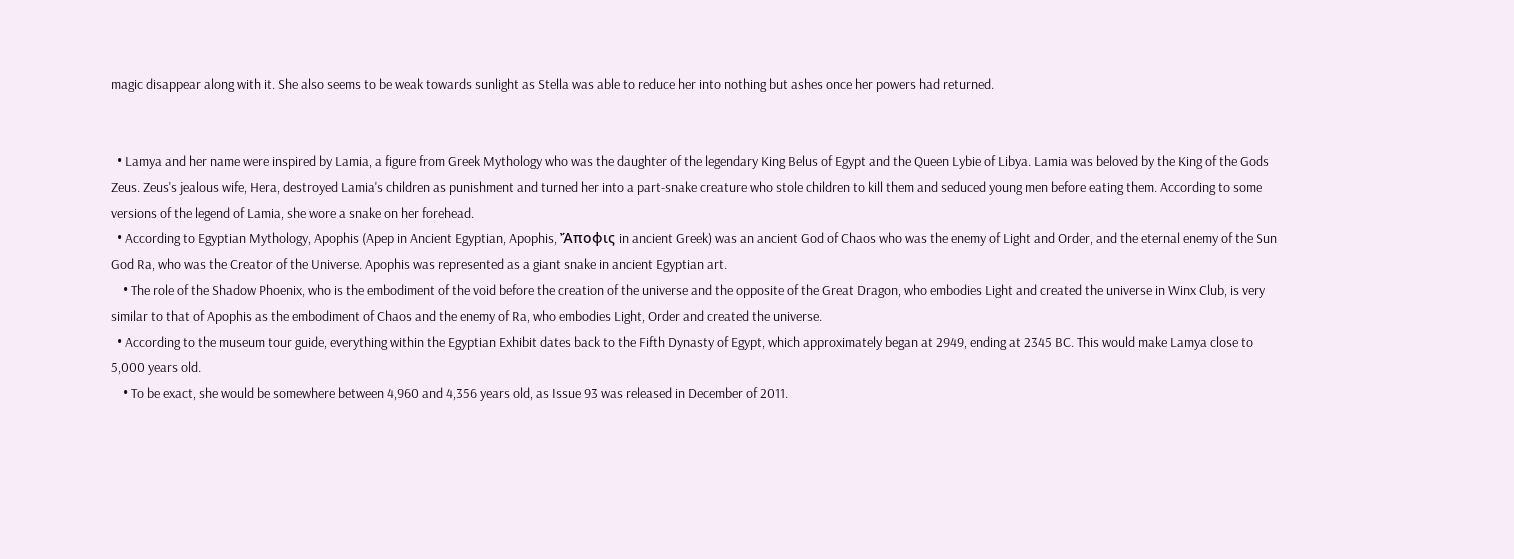magic disappear along with it. She also seems to be weak towards sunlight as Stella was able to reduce her into nothing but ashes once her powers had returned.


  • Lamya and her name were inspired by Lamia, a figure from Greek Mythology who was the daughter of the legendary King Belus of Egypt and the Queen Lybie of Libya. Lamia was beloved by the King of the Gods Zeus. Zeus's jealous wife, Hera, destroyed Lamia's children as punishment and turned her into a part-snake creature who stole children to kill them and seduced young men before eating them. According to some versions of the legend of Lamia, she wore a snake on her forehead.
  • According to Egyptian Mythology, Apophis (Apep in Ancient Egyptian, Apophis, Ἄποφις in ancient Greek) was an ancient God of Chaos who was the enemy of Light and Order, and the eternal enemy of the Sun God Ra, who was the Creator of the Universe. Apophis was represented as a giant snake in ancient Egyptian art.
    • The role of the Shadow Phoenix, who is the embodiment of the void before the creation of the universe and the opposite of the Great Dragon, who embodies Light and created the universe in Winx Club, is very similar to that of Apophis as the embodiment of Chaos and the enemy of Ra, who embodies Light, Order and created the universe.
  • According to the museum tour guide, everything within the Egyptian Exhibit dates back to the Fifth Dynasty of Egypt, which approximately began at 2949, ending at 2345 BC. This would make Lamya close to 5,000 years old.
    • To be exact, she would be somewhere between 4,960 and 4,356 years old, as Issue 93 was released in December of 2011.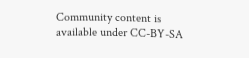Community content is available under CC-BY-SA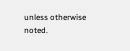unless otherwise noted.